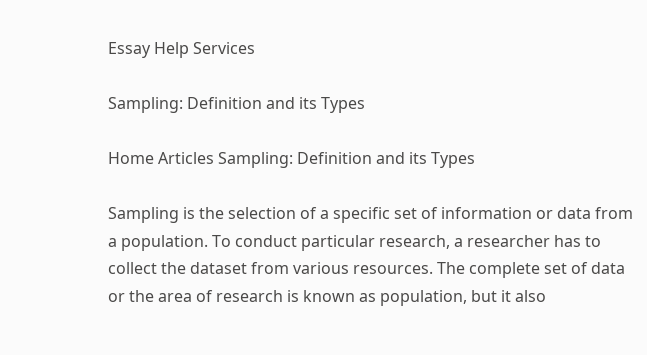Essay Help Services

Sampling: Definition and its Types

Home Articles Sampling: Definition and its Types

Sampling is the selection of a specific set of information or data from a population. To conduct particular research, a researcher has to collect the dataset from various resources. The complete set of data or the area of research is known as population, but it also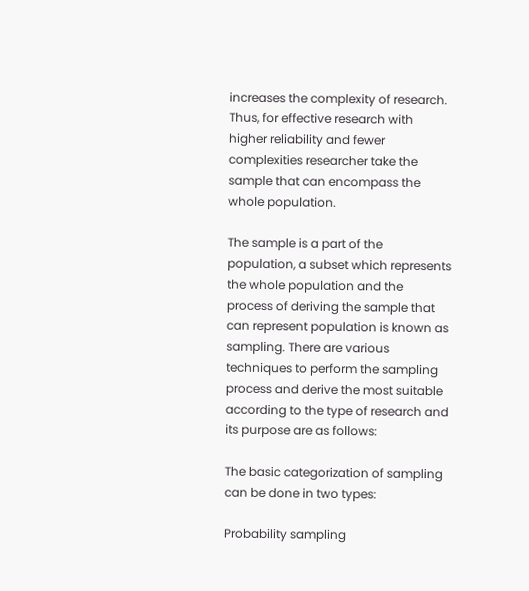increases the complexity of research. Thus, for effective research with higher reliability and fewer complexities researcher take the sample that can encompass the whole population.

The sample is a part of the population, a subset which represents the whole population and the process of deriving the sample that can represent population is known as sampling. There are various techniques to perform the sampling process and derive the most suitable according to the type of research and its purpose are as follows:

The basic categorization of sampling can be done in two types:

Probability sampling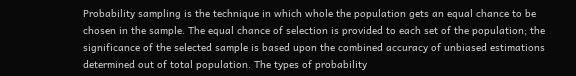Probability sampling is the technique in which whole the population gets an equal chance to be chosen in the sample. The equal chance of selection is provided to each set of the population; the significance of the selected sample is based upon the combined accuracy of unbiased estimations determined out of total population. The types of probability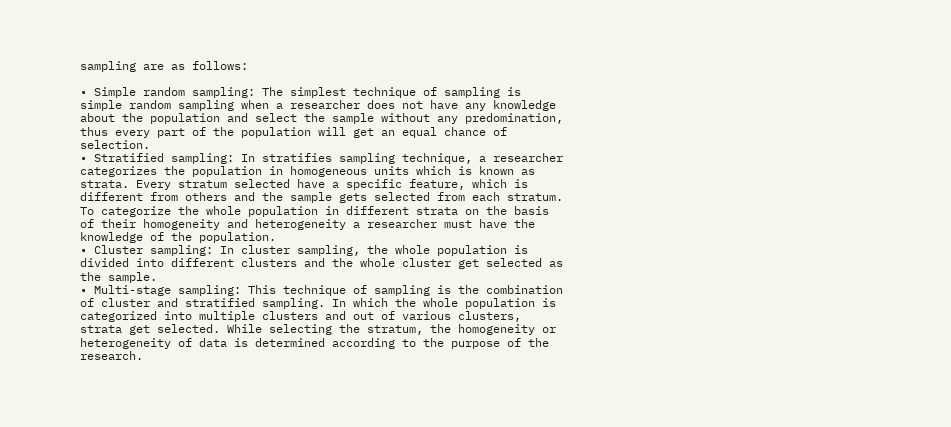sampling are as follows:

• Simple random sampling: The simplest technique of sampling is simple random sampling when a researcher does not have any knowledge about the population and select the sample without any predomination, thus every part of the population will get an equal chance of selection.
• Stratified sampling: In stratifies sampling technique, a researcher categorizes the population in homogeneous units which is known as strata. Every stratum selected have a specific feature, which is different from others and the sample gets selected from each stratum. To categorize the whole population in different strata on the basis of their homogeneity and heterogeneity a researcher must have the knowledge of the population.
• Cluster sampling: In cluster sampling, the whole population is divided into different clusters and the whole cluster get selected as the sample.
• Multi-stage sampling: This technique of sampling is the combination of cluster and stratified sampling. In which the whole population is categorized into multiple clusters and out of various clusters, strata get selected. While selecting the stratum, the homogeneity or heterogeneity of data is determined according to the purpose of the research.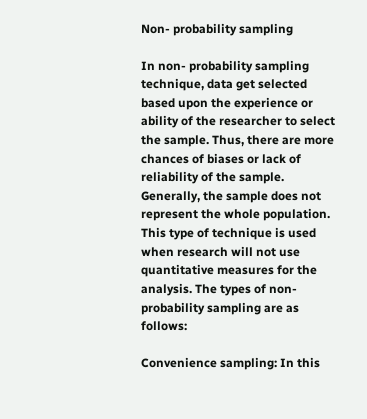Non- probability sampling

In non- probability sampling technique, data get selected based upon the experience or ability of the researcher to select the sample. Thus, there are more chances of biases or lack of reliability of the sample. Generally, the sample does not represent the whole population. This type of technique is used when research will not use quantitative measures for the analysis. The types of non-probability sampling are as follows:

Convenience sampling: In this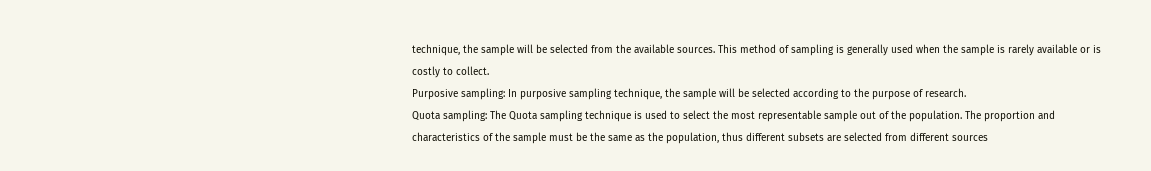technique, the sample will be selected from the available sources. This method of sampling is generally used when the sample is rarely available or is costly to collect.
Purposive sampling: In purposive sampling technique, the sample will be selected according to the purpose of research.
Quota sampling: The Quota sampling technique is used to select the most representable sample out of the population. The proportion and characteristics of the sample must be the same as the population, thus different subsets are selected from different sources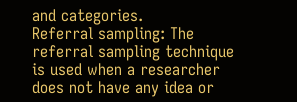and categories.
Referral sampling: The referral sampling technique is used when a researcher does not have any idea or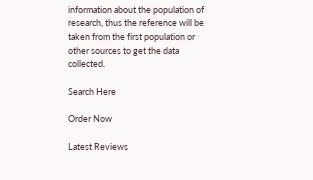information about the population of research, thus the reference will be taken from the first population or other sources to get the data collected.

Search Here

Order Now

Latest Reviews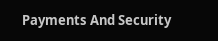Payments And Security